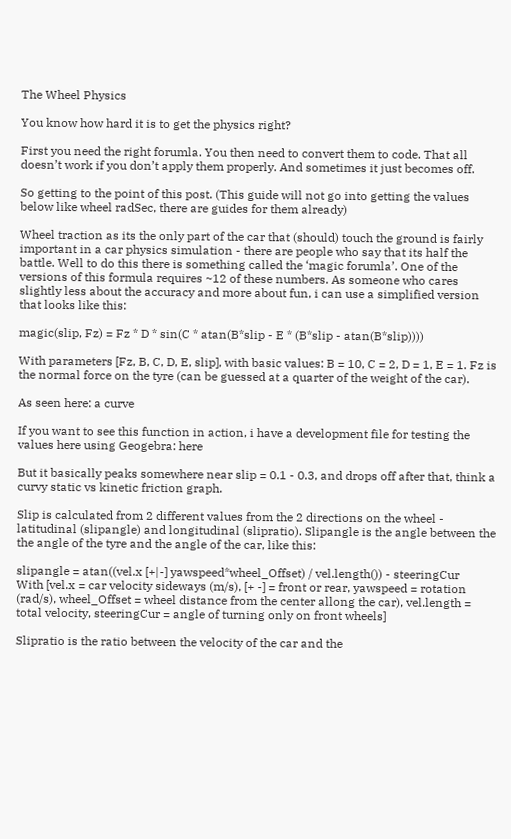The Wheel Physics

You know how hard it is to get the physics right?

First you need the right forumla. You then need to convert them to code. That all doesn’t work if you don’t apply them properly. And sometimes it just becomes off.

So getting to the point of this post. (This guide will not go into getting the values below like wheel radSec, there are guides for them already)

Wheel traction as its the only part of the car that (should) touch the ground is fairly important in a car physics simulation - there are people who say that its half the battle. Well to do this there is something called the ‘magic forumla’. One of the versions of this formula requires ~12 of these numbers. As someone who cares slightly less about the accuracy and more about fun, i can use a simplified version that looks like this:

magic(slip, Fz) = Fz * D * sin(C * atan(B*slip - E * (B*slip - atan(B*slip))))

With parameters [Fz, B, C, D, E, slip], with basic values: B = 10, C = 2, D = 1, E = 1. Fz is the normal force on the tyre (can be guessed at a quarter of the weight of the car).

As seen here: a curve

If you want to see this function in action, i have a development file for testing the values here using Geogebra: here

But it basically peaks somewhere near slip = 0.1 - 0.3, and drops off after that, think a curvy static vs kinetic friction graph.

Slip is calculated from 2 different values from the 2 directions on the wheel - latitudinal (slipangle) and longitudinal (slipratio). Slipangle is the angle between the the angle of the tyre and the angle of the car, like this:

slipangle = atan((vel.x [+|-] yawspeed*wheel_Offset) / vel.length()) - steeringCur
With [vel.x = car velocity sideways (m/s), [+ -] = front or rear, yawspeed = rotation (rad/s), wheel_Offset = wheel distance from the center allong the car), vel.length = total velocity, steeringCur = angle of turning only on front wheels]

Slipratio is the ratio between the velocity of the car and the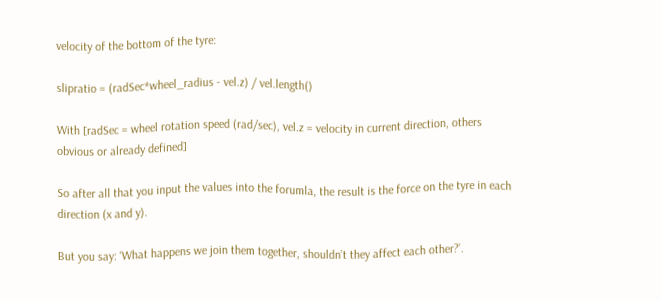velocity of the bottom of the tyre:

slipratio = (radSec*wheel_radius - vel.z) / vel.length()

With [radSec = wheel rotation speed (rad/sec), vel.z = velocity in current direction, others obvious or already defined]

So after all that you input the values into the forumla, the result is the force on the tyre in each direction (x and y).

But you say: ‘What happens we join them together, shouldn’t they affect each other?’.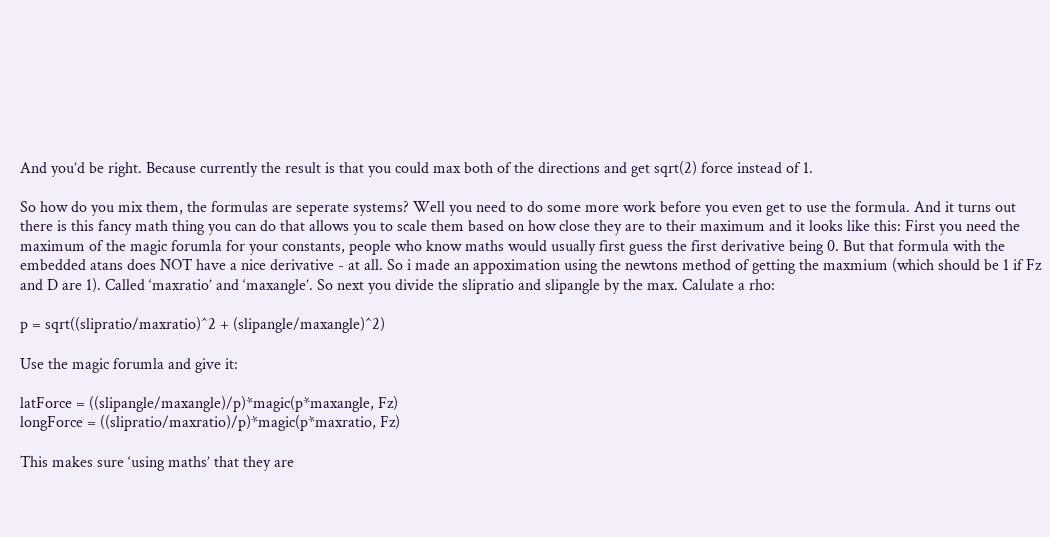And you’d be right. Because currently the result is that you could max both of the directions and get sqrt(2) force instead of 1.

So how do you mix them, the formulas are seperate systems? Well you need to do some more work before you even get to use the formula. And it turns out there is this fancy math thing you can do that allows you to scale them based on how close they are to their maximum and it looks like this: First you need the maximum of the magic forumla for your constants, people who know maths would usually first guess the first derivative being 0. But that formula with the embedded atans does NOT have a nice derivative - at all. So i made an appoximation using the newtons method of getting the maxmium (which should be 1 if Fz and D are 1). Called ‘maxratio’ and ‘maxangle’. So next you divide the slipratio and slipangle by the max. Calulate a rho:

p = sqrt((slipratio/maxratio)^2 + (slipangle/maxangle)^2)

Use the magic forumla and give it:

latForce = ((slipangle/maxangle)/p)*magic(p*maxangle, Fz)
longForce = ((slipratio/maxratio)/p)*magic(p*maxratio, Fz)

This makes sure ‘using maths’ that they are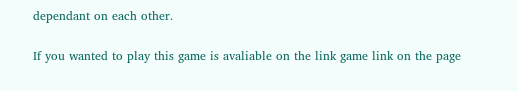dependant on each other.

If you wanted to play this game is avaliable on the link game link on the page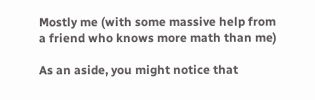Mostly me (with some massive help from a friend who knows more math than me)

As an aside, you might notice that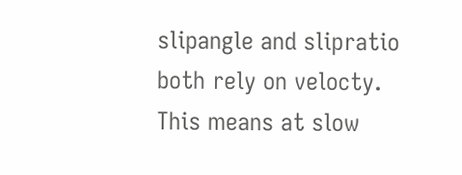slipangle and slipratio both rely on velocty. This means at slow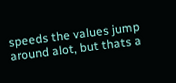speeds the values jump around alot, but thats a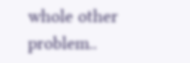whole other problem..